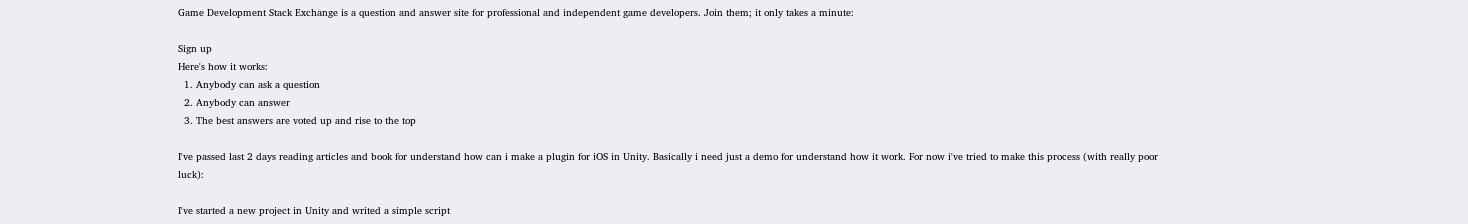Game Development Stack Exchange is a question and answer site for professional and independent game developers. Join them; it only takes a minute:

Sign up
Here's how it works:
  1. Anybody can ask a question
  2. Anybody can answer
  3. The best answers are voted up and rise to the top

I've passed last 2 days reading articles and book for understand how can i make a plugin for iOS in Unity. Basically i need just a demo for understand how it work. For now i've tried to make this process (with really poor luck):

I've started a new project in Unity and writed a simple script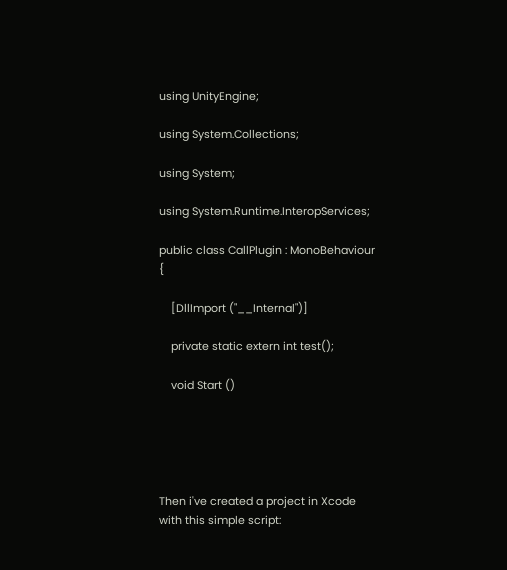using UnityEngine;

using System.Collections;

using System;

using System.Runtime.InteropServices;

public class CallPlugin : MonoBehaviour {

    [DllImport ("__Internal")]

    private static extern int test();

    void Start ()





Then i've created a project in Xcode with this simple script: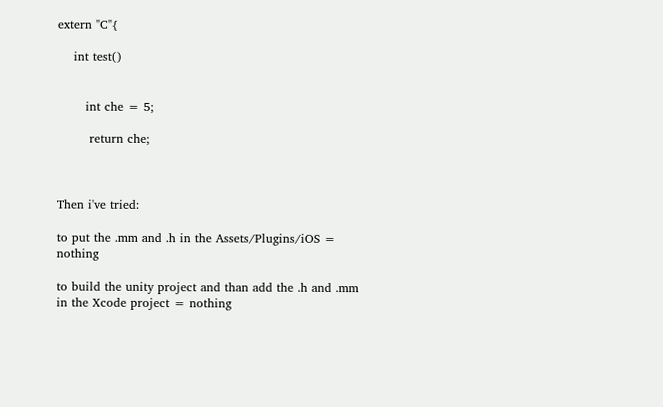extern "C"{

    int test()


       int che = 5;

        return che;



Then i've tried:

to put the .mm and .h in the Assets/Plugins/iOS = nothing

to build the unity project and than add the .h and .mm in the Xcode project = nothing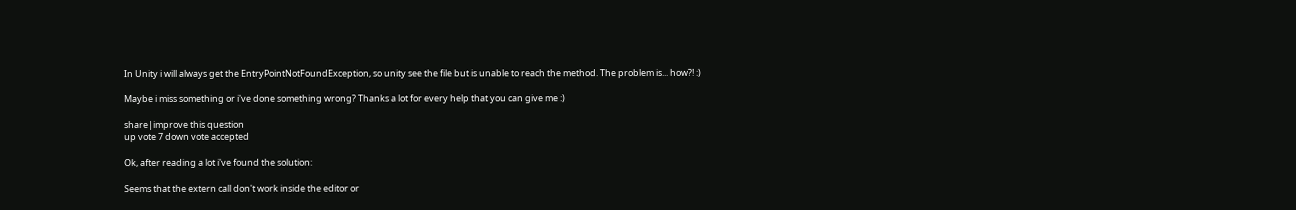In Unity i will always get the EntryPointNotFoundException, so unity see the file but is unable to reach the method. The problem is... how?! :)

Maybe i miss something or i've done something wrong? Thanks a lot for every help that you can give me :)

share|improve this question
up vote 7 down vote accepted

Ok, after reading a lot i've found the solution:

Seems that the extern call don't work inside the editor or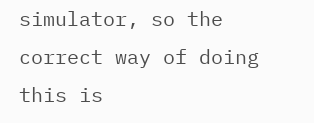simulator, so the correct way of doing this is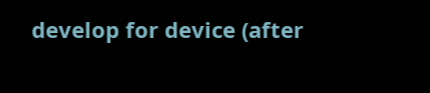develop for device (after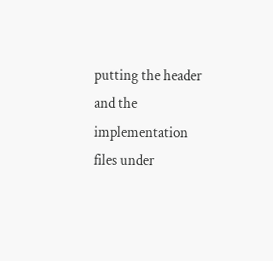putting the header and the implementation files under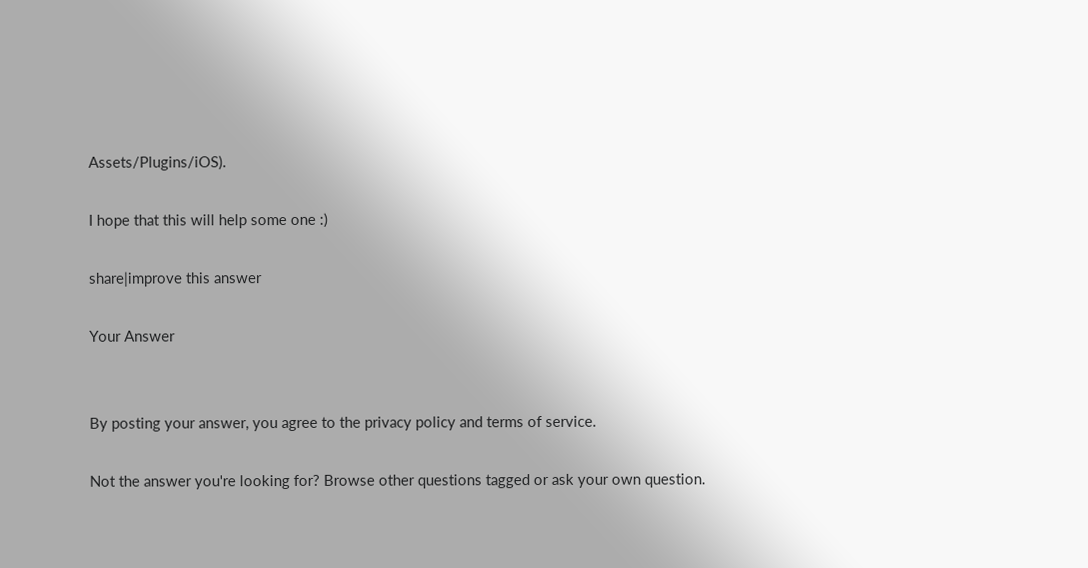Assets/Plugins/iOS).

I hope that this will help some one :)

share|improve this answer

Your Answer


By posting your answer, you agree to the privacy policy and terms of service.

Not the answer you're looking for? Browse other questions tagged or ask your own question.